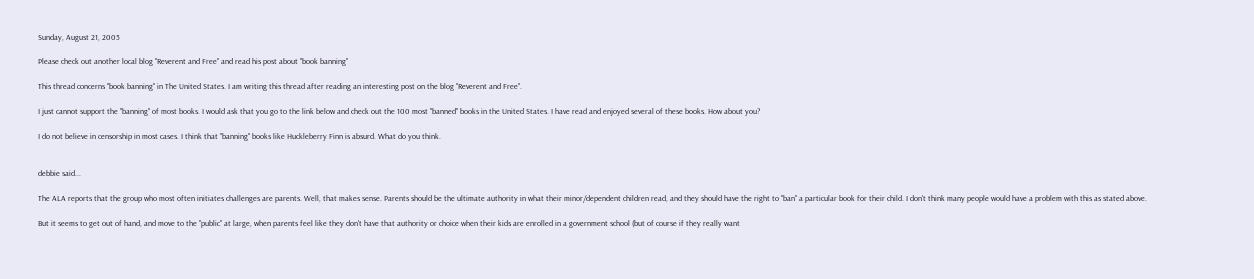Sunday, August 21, 2005

Please check out another local blog "Reverent and Free" and read his post about "book banning"

This thread concerns "book banning" in The United States. I am writing this thread after reading an interesting post on the blog "Reverent and Free".

I just cannot support the "banning" of most books. I would ask that you go to the link below and check out the 100 most "banned" books in the United States. I have read and enjoyed several of these books. How about you?

I do not believe in censorship in most cases. I think that "banning" books like Huckleberry Finn is absurd. What do you think.


debbie said...

The ALA reports that the group who most often initiates challenges are parents. Well, that makes sense. Parents should be the ultimate authority in what their minor/dependent children read, and they should have the right to "ban" a particular book for their child. I don't think many people would have a problem with this as stated above.

But it seems to get out of hand, and move to the "public" at large, when parents feel like they don't have that authority or choice when their kids are enrolled in a government school (but of course if they really want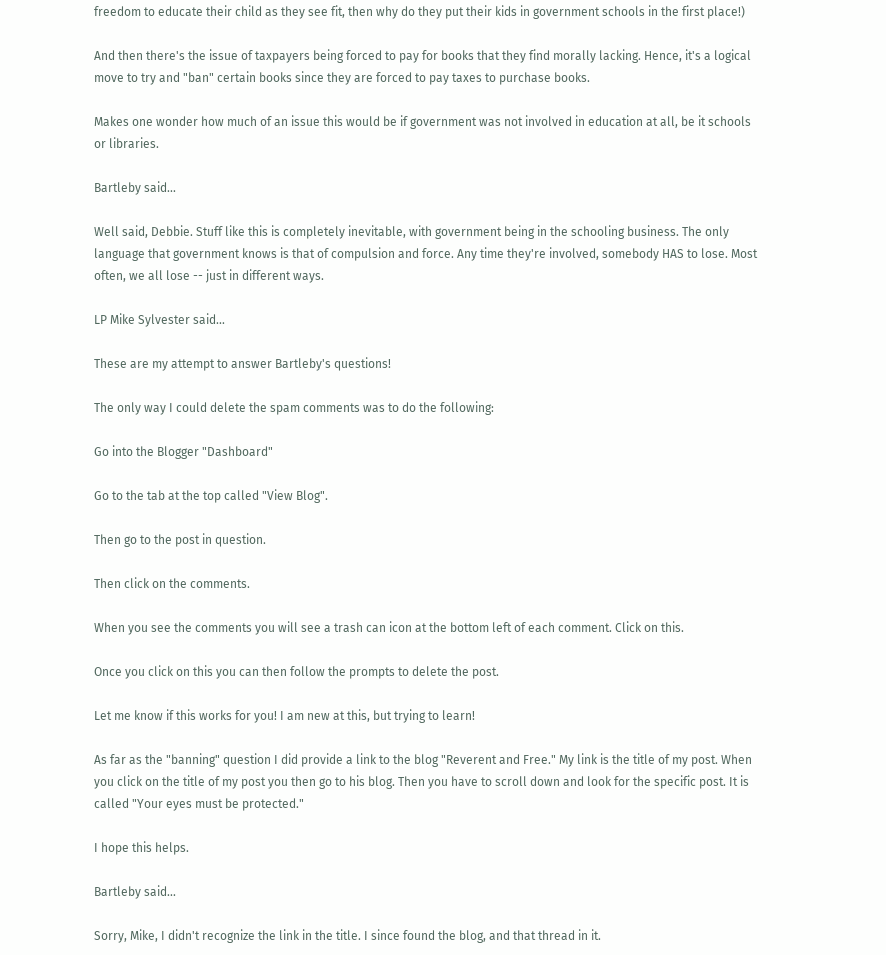freedom to educate their child as they see fit, then why do they put their kids in government schools in the first place!)

And then there's the issue of taxpayers being forced to pay for books that they find morally lacking. Hence, it's a logical move to try and "ban" certain books since they are forced to pay taxes to purchase books.

Makes one wonder how much of an issue this would be if government was not involved in education at all, be it schools or libraries.

Bartleby said...

Well said, Debbie. Stuff like this is completely inevitable, with government being in the schooling business. The only language that government knows is that of compulsion and force. Any time they're involved, somebody HAS to lose. Most often, we all lose -- just in different ways.

LP Mike Sylvester said...

These are my attempt to answer Bartleby's questions!

The only way I could delete the spam comments was to do the following:

Go into the Blogger "Dashboard"

Go to the tab at the top called "View Blog".

Then go to the post in question.

Then click on the comments.

When you see the comments you will see a trash can icon at the bottom left of each comment. Click on this.

Once you click on this you can then follow the prompts to delete the post.

Let me know if this works for you! I am new at this, but trying to learn!

As far as the "banning" question I did provide a link to the blog "Reverent and Free." My link is the title of my post. When you click on the title of my post you then go to his blog. Then you have to scroll down and look for the specific post. It is called "Your eyes must be protected."

I hope this helps.

Bartleby said...

Sorry, Mike, I didn't recognize the link in the title. I since found the blog, and that thread in it.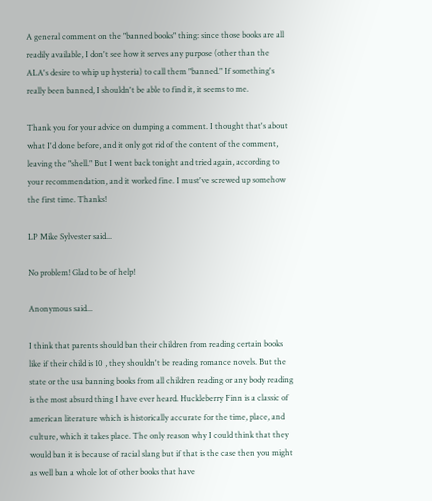A general comment on the "banned books" thing: since those books are all readily available, I don't see how it serves any purpose (other than the ALA's desire to whip up hysteria) to call them "banned." If something's really been banned, I shouldn't be able to find it, it seems to me.

Thank you for your advice on dumping a comment. I thought that's about what I'd done before, and it only got rid of the content of the comment, leaving the "shell." But I went back tonight and tried again, according to your recommendation, and it worked fine. I must've screwed up somehow the first time. Thanks!

LP Mike Sylvester said...

No problem! Glad to be of help!

Anonymous said...

I think that parents should ban their children from reading certain books like if their child is 10 , they shouldn't be reading romance novels. But the state or the usa banning books from all children reading or any body reading is the most absurd thing I have ever heard. Huckleberry Finn is a classic of american literature which is historically accurate for the time, place, and culture, which it takes place. The only reason why I could think that they would ban it is because of racial slang but if that is the case then you might as well ban a whole lot of other books that have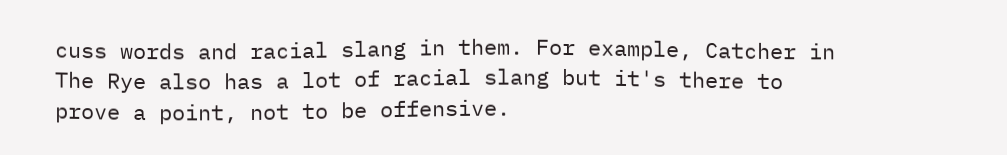cuss words and racial slang in them. For example, Catcher in The Rye also has a lot of racial slang but it's there to prove a point, not to be offensive.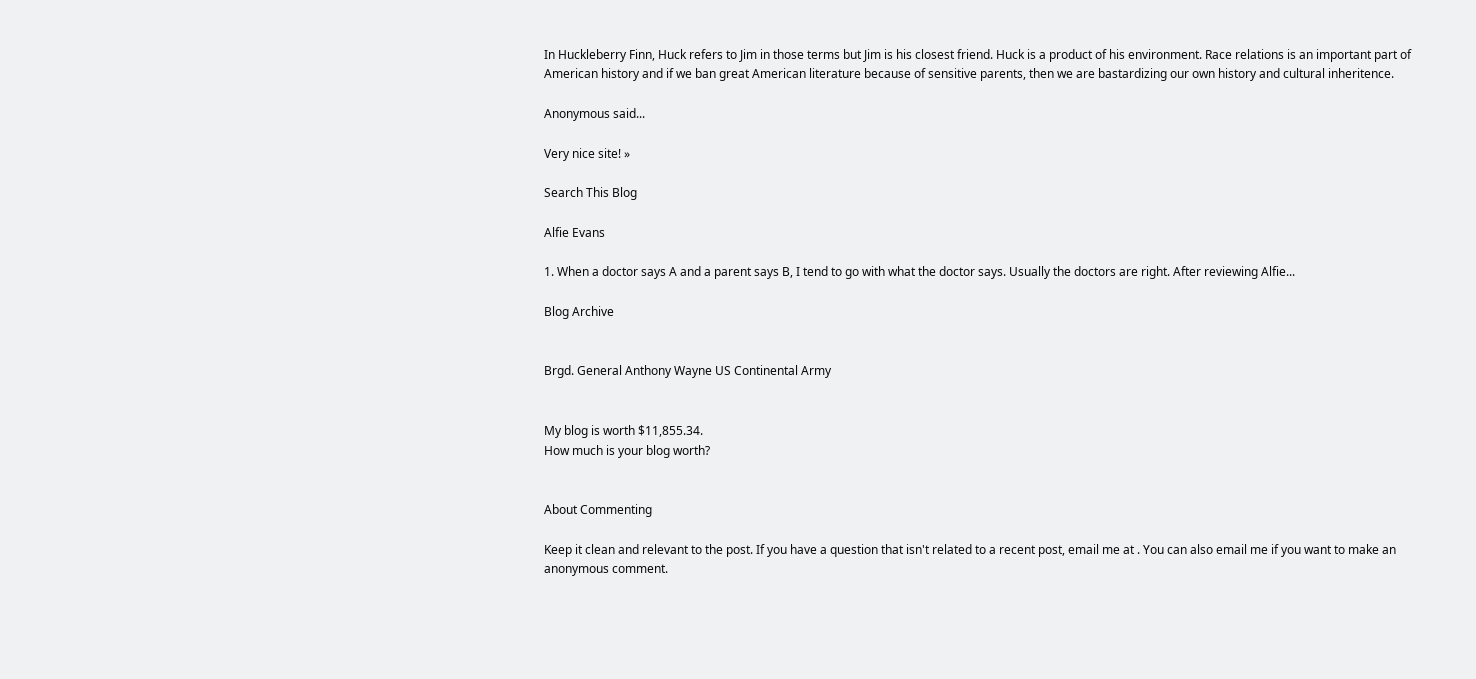In Huckleberry Finn, Huck refers to Jim in those terms but Jim is his closest friend. Huck is a product of his environment. Race relations is an important part of American history and if we ban great American literature because of sensitive parents, then we are bastardizing our own history and cultural inheritence.

Anonymous said...

Very nice site! »

Search This Blog

Alfie Evans

1. When a doctor says A and a parent says B, I tend to go with what the doctor says. Usually the doctors are right. After reviewing Alfie...

Blog Archive


Brgd. General Anthony Wayne US Continental Army


My blog is worth $11,855.34.
How much is your blog worth?


About Commenting

Keep it clean and relevant to the post. If you have a question that isn't related to a recent post, email me at . You can also email me if you want to make an anonymous comment.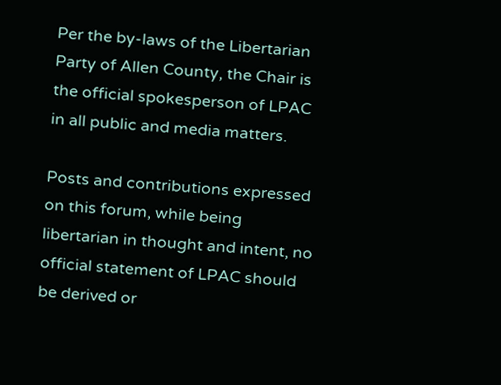Per the by-laws of the Libertarian Party of Allen County, the Chair is the official spokesperson of LPAC in all public and media matters.

Posts and contributions expressed on this forum, while being libertarian in thought and intent, no official statement of LPAC should be derived or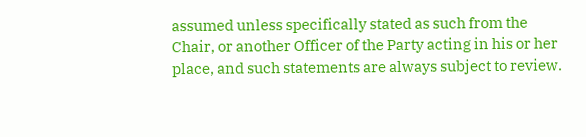assumed unless specifically stated as such from the Chair, or another Officer of the Party acting in his or her place, and such statements are always subject to review.